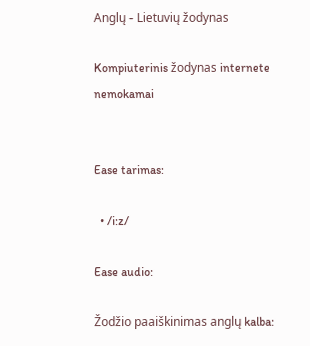Anglų - Lietuvių žodynas

Kompiuterinis žodynas internete nemokamai


Ease tarimas:

  • /i:z/

Ease audio:

Žodžio paaiškinimas anglų kalba: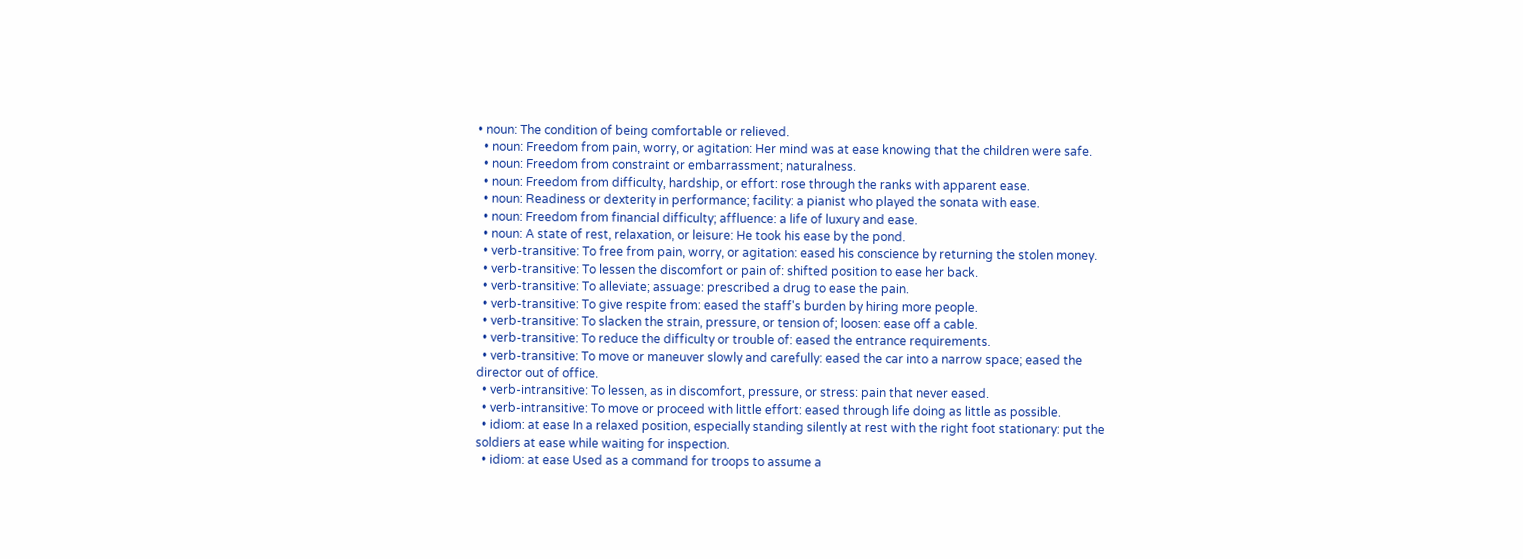• noun: The condition of being comfortable or relieved.
  • noun: Freedom from pain, worry, or agitation: Her mind was at ease knowing that the children were safe.
  • noun: Freedom from constraint or embarrassment; naturalness.
  • noun: Freedom from difficulty, hardship, or effort: rose through the ranks with apparent ease.
  • noun: Readiness or dexterity in performance; facility: a pianist who played the sonata with ease.
  • noun: Freedom from financial difficulty; affluence: a life of luxury and ease.
  • noun: A state of rest, relaxation, or leisure: He took his ease by the pond.
  • verb-transitive: To free from pain, worry, or agitation: eased his conscience by returning the stolen money.
  • verb-transitive: To lessen the discomfort or pain of: shifted position to ease her back.
  • verb-transitive: To alleviate; assuage: prescribed a drug to ease the pain.
  • verb-transitive: To give respite from: eased the staff's burden by hiring more people.
  • verb-transitive: To slacken the strain, pressure, or tension of; loosen: ease off a cable.
  • verb-transitive: To reduce the difficulty or trouble of: eased the entrance requirements.
  • verb-transitive: To move or maneuver slowly and carefully: eased the car into a narrow space; eased the director out of office.
  • verb-intransitive: To lessen, as in discomfort, pressure, or stress: pain that never eased.
  • verb-intransitive: To move or proceed with little effort: eased through life doing as little as possible.
  • idiom: at ease In a relaxed position, especially standing silently at rest with the right foot stationary: put the soldiers at ease while waiting for inspection.
  • idiom: at ease Used as a command for troops to assume a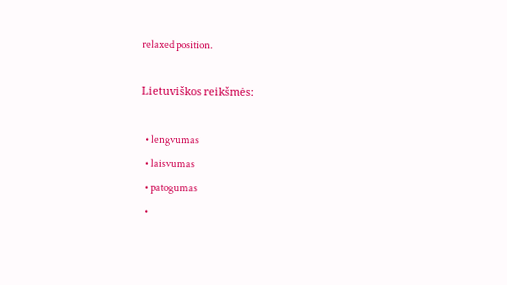relaxed position.

Lietuviškos reikšmės:

  • lengvumas
  • laisvumas
  • patogumas
  •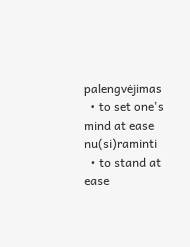palengvėjimas
  • to set one's mind at ease nu(si)raminti
  • to stand at ease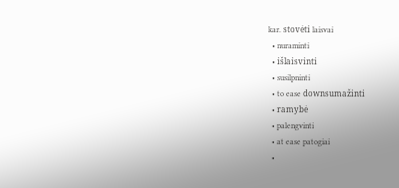kar. stovėti laisvai
  • nuraminti
  • išlaisvinti
  • susilpninti
  • to ease downsumažinti
  • ramybė
  • palengvinti
  • at ease patogiai
  •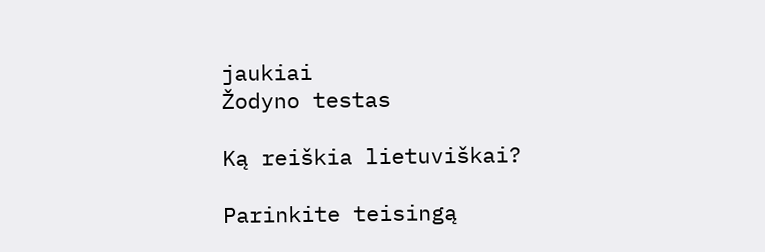jaukiai
Žodyno testas

Ką reiškia lietuviškai?

Parinkite teisingą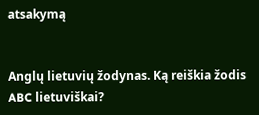atsakymą


Anglų lietuvių žodynas. Ką reiškia žodis ABC lietuviškai?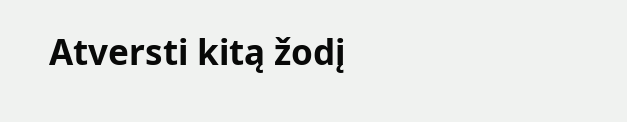Atversti kitą žodį